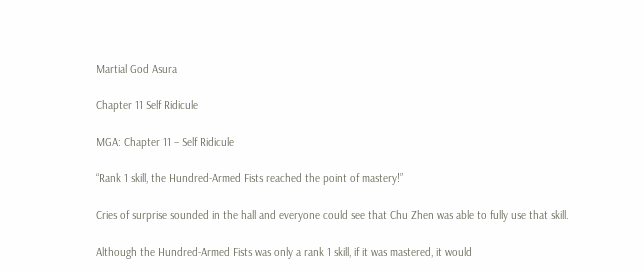Martial God Asura

Chapter 11 Self Ridicule

MGA: Chapter 11 – Self Ridicule

“Rank 1 skill, the Hundred-Armed Fists reached the point of mastery!”

Cries of surprise sounded in the hall and everyone could see that Chu Zhen was able to fully use that skill.

Although the Hundred-Armed Fists was only a rank 1 skill, if it was mastered, it would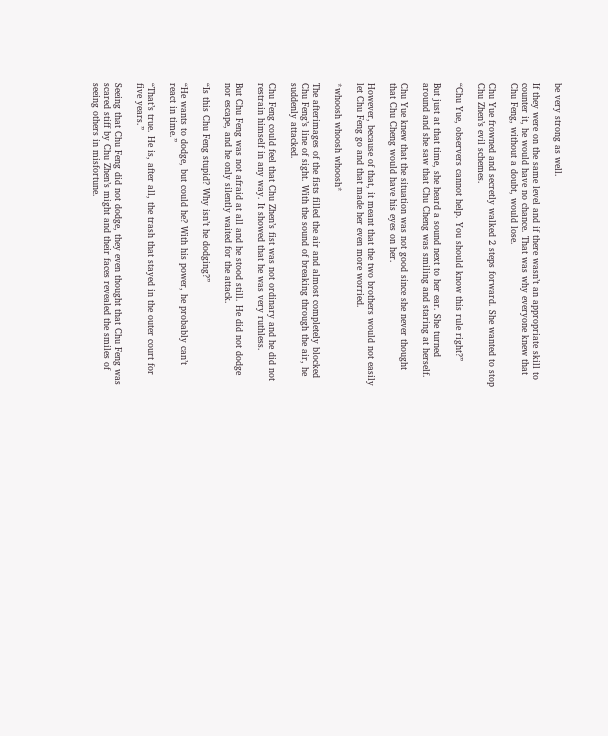be very strong as well.

If they were on the same level and if there wasn’t an appropriate skill to counter it, he would have no chance. That was why everyone knew that Chu Feng, without a doubt, would lose.

Chu Yue frowned and secretly walked 2 steps forward. She wanted to stop Chu Zhen’s evil schemes.

“Chu Yue, observers cannot help. You should know this rule right?”

But just at that time, she heard a sound next to her ear. She turned around and she saw that Chu Cheng was smiling and staring at herself.

Chu Yue knew that the situation was not good since she never thought that Chu Cheng would have his eyes on her.

However, because of that, it meant that the two brothers would not easily let Chu Feng go and that made her even more worried.

*whoosh whoosh whoosh*

The afterimages of the fists filled the air and almost completely blocked Chu Feng’s line of sight. With the sound of breaking through the air, he suddenly attacked.

Chu Feng could feel that Chu Zhen’s fist was not ordinary and he did not restrain himself in any way. It showed that he was very ruthless.

But Chu Feng was not afraid at all and he stood still. He did not dodge nor escape, and he only silently waited for the attack.

“Is this Chu Feng stupid? Why isn’t he dodging?”

“He wants to dodge, but could he? With his power, he probably can’t react in time.”

“That’s true. He is, after all, the trash that stayed in the outer court for five years.”

Seeing that Chu Feng did not dodge, they even thought that Chu Feng was scared stiff by Chu Zhen’s might and their faces revealed the smiles of seeing others in misfortune.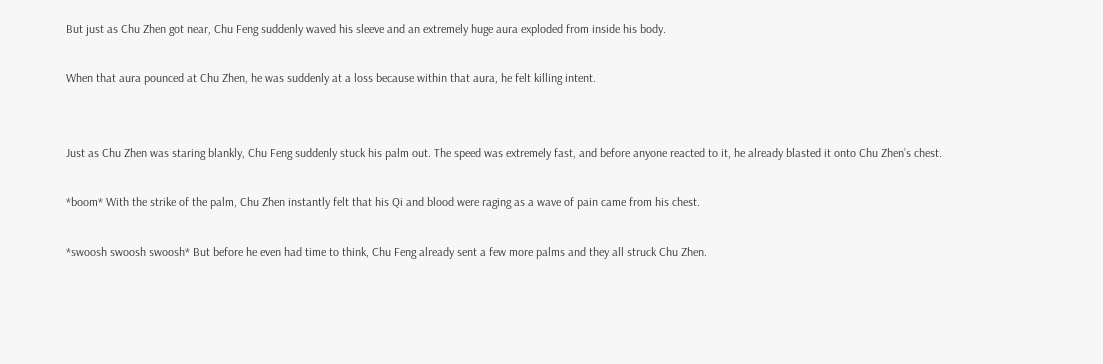But just as Chu Zhen got near, Chu Feng suddenly waved his sleeve and an extremely huge aura exploded from inside his body.

When that aura pounced at Chu Zhen, he was suddenly at a loss because within that aura, he felt killing intent.


Just as Chu Zhen was staring blankly, Chu Feng suddenly stuck his palm out. The speed was extremely fast, and before anyone reacted to it, he already blasted it onto Chu Zhen’s chest.

*boom* With the strike of the palm, Chu Zhen instantly felt that his Qi and blood were raging as a wave of pain came from his chest.

*swoosh swoosh swoosh* But before he even had time to think, Chu Feng already sent a few more palms and they all struck Chu Zhen.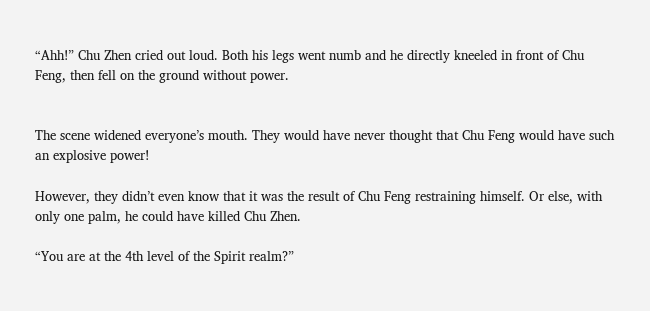“Ahh!” Chu Zhen cried out loud. Both his legs went numb and he directly kneeled in front of Chu Feng, then fell on the ground without power.


The scene widened everyone’s mouth. They would have never thought that Chu Feng would have such an explosive power!

However, they didn’t even know that it was the result of Chu Feng restraining himself. Or else, with only one palm, he could have killed Chu Zhen.

“You are at the 4th level of the Spirit realm?”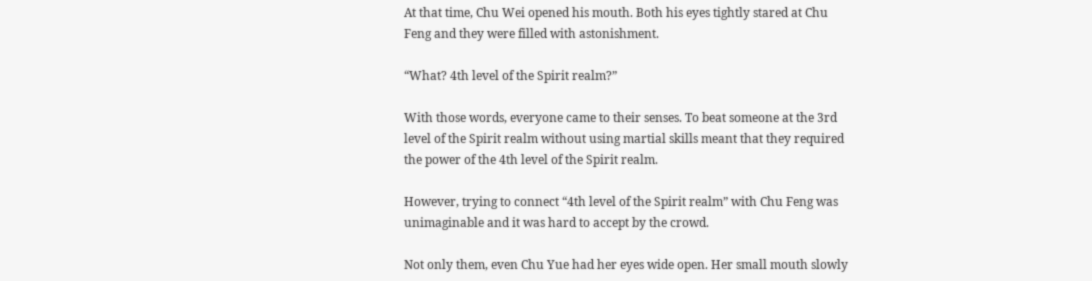At that time, Chu Wei opened his mouth. Both his eyes tightly stared at Chu Feng and they were filled with astonishment.

“What? 4th level of the Spirit realm?”

With those words, everyone came to their senses. To beat someone at the 3rd level of the Spirit realm without using martial skills meant that they required the power of the 4th level of the Spirit realm.

However, trying to connect “4th level of the Spirit realm” with Chu Feng was unimaginable and it was hard to accept by the crowd.

Not only them, even Chu Yue had her eyes wide open. Her small mouth slowly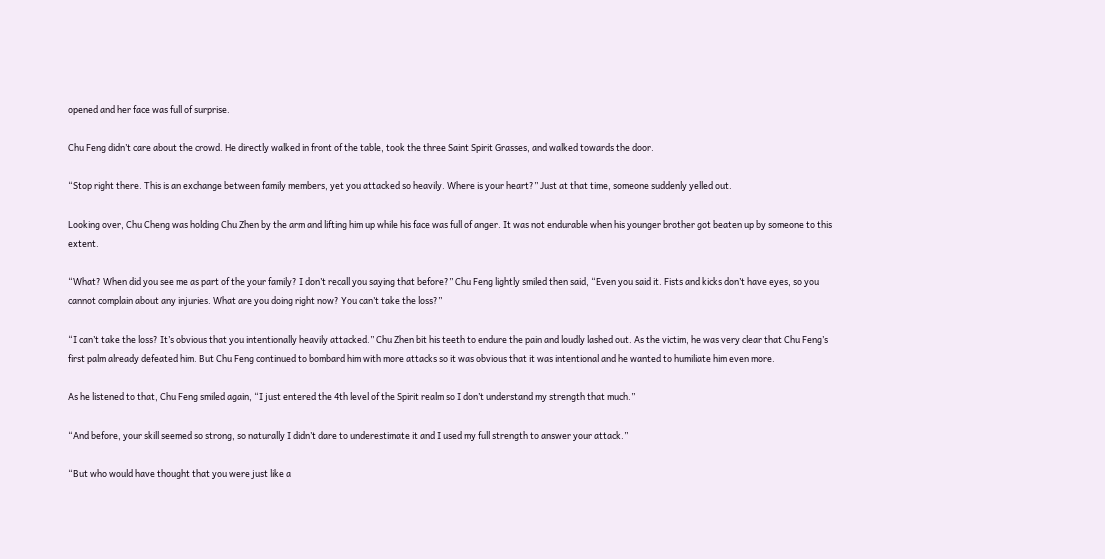opened and her face was full of surprise.

Chu Feng didn’t care about the crowd. He directly walked in front of the table, took the three Saint Spirit Grasses, and walked towards the door.

“Stop right there. This is an exchange between family members, yet you attacked so heavily. Where is your heart?” Just at that time, someone suddenly yelled out.

Looking over, Chu Cheng was holding Chu Zhen by the arm and lifting him up while his face was full of anger. It was not endurable when his younger brother got beaten up by someone to this extent.

“What? When did you see me as part of the your family? I don’t recall you saying that before?” Chu Feng lightly smiled then said, “Even you said it. Fists and kicks don’t have eyes, so you cannot complain about any injuries. What are you doing right now? You can’t take the loss?”

“I can’t take the loss? It’s obvious that you intentionally heavily attacked.” Chu Zhen bit his teeth to endure the pain and loudly lashed out. As the victim, he was very clear that Chu Feng’s first palm already defeated him. But Chu Feng continued to bombard him with more attacks so it was obvious that it was intentional and he wanted to humiliate him even more.

As he listened to that, Chu Feng smiled again, “I just entered the 4th level of the Spirit realm so I don’t understand my strength that much.”

“And before, your skill seemed so strong, so naturally I didn’t dare to underestimate it and I used my full strength to answer your attack.”

“But who would have thought that you were just like a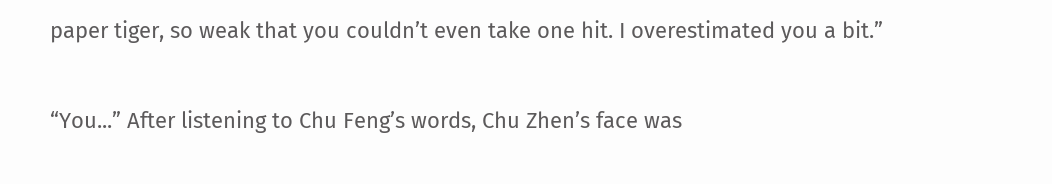paper tiger, so weak that you couldn’t even take one hit. I overestimated you a bit.”

“You...” After listening to Chu Feng’s words, Chu Zhen’s face was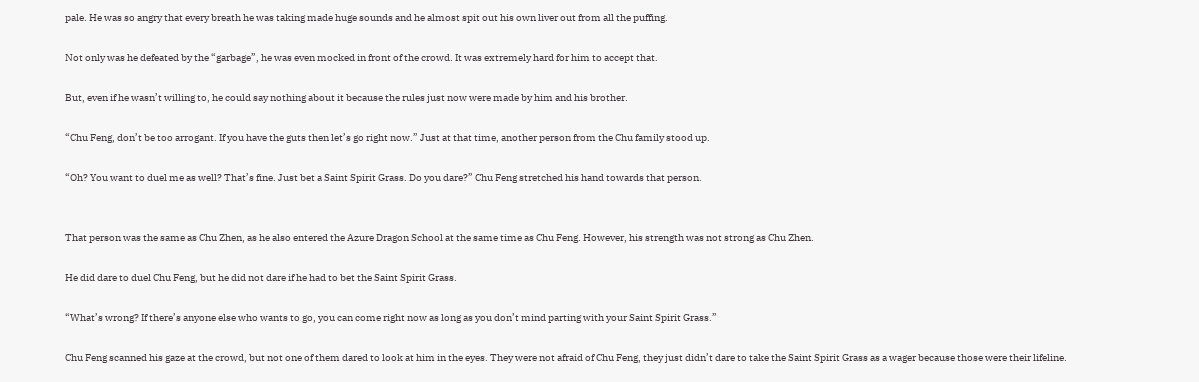pale. He was so angry that every breath he was taking made huge sounds and he almost spit out his own liver out from all the puffing.

Not only was he defeated by the “garbage”, he was even mocked in front of the crowd. It was extremely hard for him to accept that.

But, even if he wasn’t willing to, he could say nothing about it because the rules just now were made by him and his brother.

“Chu Feng, don’t be too arrogant. If you have the guts then let’s go right now.” Just at that time, another person from the Chu family stood up.

“Oh? You want to duel me as well? That’s fine. Just bet a Saint Spirit Grass. Do you dare?” Chu Feng stretched his hand towards that person.


That person was the same as Chu Zhen, as he also entered the Azure Dragon School at the same time as Chu Feng. However, his strength was not strong as Chu Zhen.

He did dare to duel Chu Feng, but he did not dare if he had to bet the Saint Spirit Grass.

“What’s wrong? If there’s anyone else who wants to go, you can come right now as long as you don’t mind parting with your Saint Spirit Grass.”

Chu Feng scanned his gaze at the crowd, but not one of them dared to look at him in the eyes. They were not afraid of Chu Feng, they just didn’t dare to take the Saint Spirit Grass as a wager because those were their lifeline.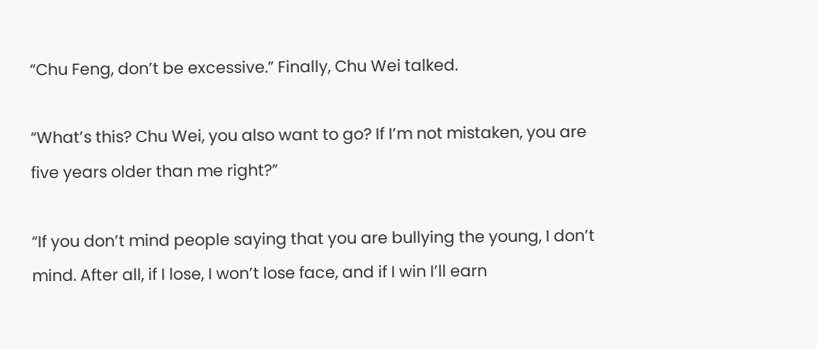“Chu Feng, don’t be excessive.” Finally, Chu Wei talked.

“What’s this? Chu Wei, you also want to go? If I’m not mistaken, you are five years older than me right?”

“If you don’t mind people saying that you are bullying the young, I don’t mind. After all, if I lose, I won’t lose face, and if I win I’ll earn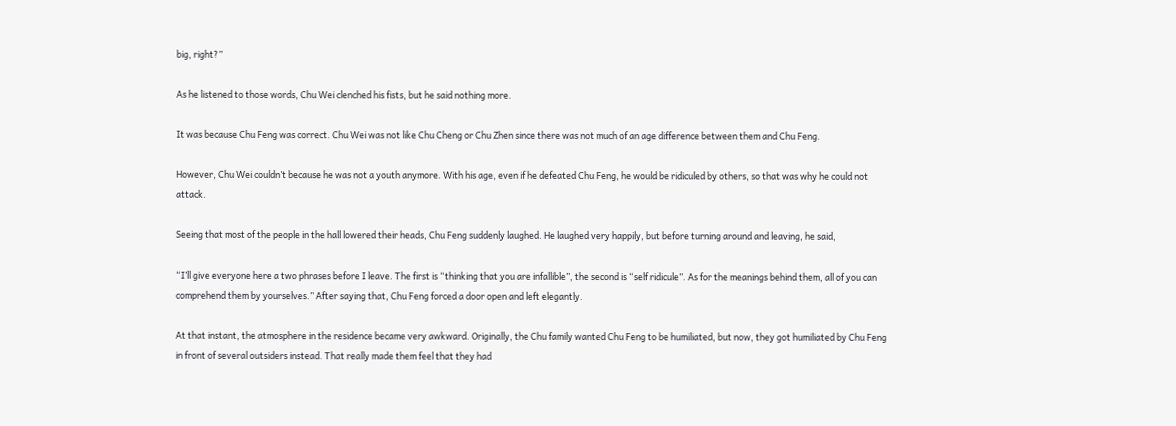big, right?”

As he listened to those words, Chu Wei clenched his fists, but he said nothing more.

It was because Chu Feng was correct. Chu Wei was not like Chu Cheng or Chu Zhen since there was not much of an age difference between them and Chu Feng.

However, Chu Wei couldn’t because he was not a youth anymore. With his age, even if he defeated Chu Feng, he would be ridiculed by others, so that was why he could not attack.

Seeing that most of the people in the hall lowered their heads, Chu Feng suddenly laughed. He laughed very happily, but before turning around and leaving, he said,

“I’ll give everyone here a two phrases before I leave. The first is “thinking that you are infallible”, the second is “self ridicule”. As for the meanings behind them, all of you can comprehend them by yourselves.” After saying that, Chu Feng forced a door open and left elegantly.

At that instant, the atmosphere in the residence became very awkward. Originally, the Chu family wanted Chu Feng to be humiliated, but now, they got humiliated by Chu Feng in front of several outsiders instead. That really made them feel that they had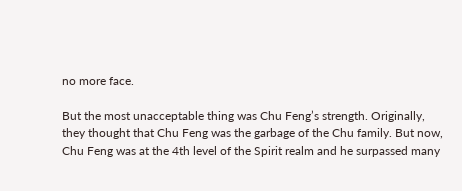no more face.

But the most unacceptable thing was Chu Feng’s strength. Originally, they thought that Chu Feng was the garbage of the Chu family. But now, Chu Feng was at the 4th level of the Spirit realm and he surpassed many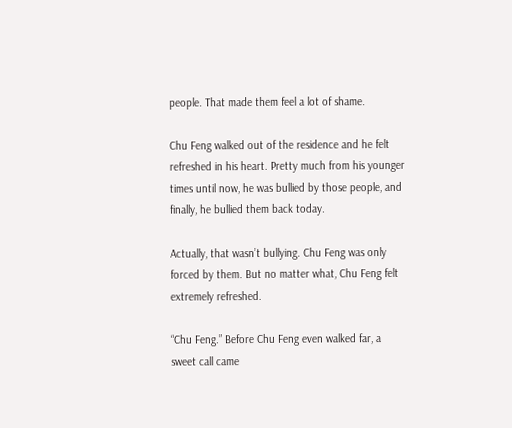people. That made them feel a lot of shame.

Chu Feng walked out of the residence and he felt refreshed in his heart. Pretty much from his younger times until now, he was bullied by those people, and finally, he bullied them back today.

Actually, that wasn’t bullying. Chu Feng was only forced by them. But no matter what, Chu Feng felt extremely refreshed.

“Chu Feng.” Before Chu Feng even walked far, a sweet call came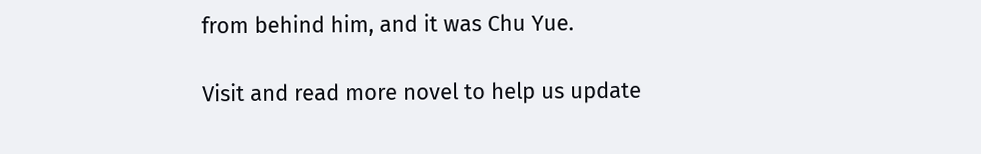from behind him, and it was Chu Yue.

Visit and read more novel to help us update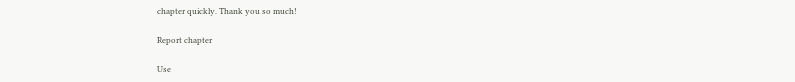chapter quickly. Thank you so much!

Report chapter

Use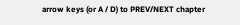arrow keys (or A / D) to PREV/NEXT chapter